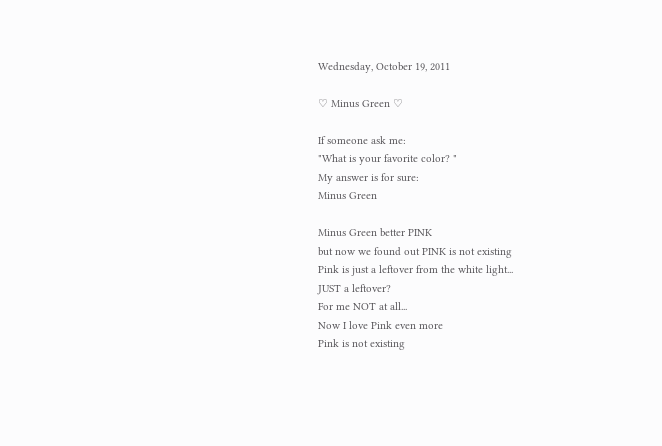Wednesday, October 19, 2011

♡ Minus Green ♡

If someone ask me:
"What is your favorite color? "
My answer is for sure:
Minus Green

Minus Green better PINK
but now we found out PINK is not existing
Pink is just a leftover from the white light...
JUST a leftover?
For me NOT at all...
Now I love Pink even more
Pink is not existing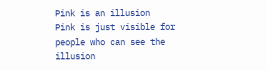Pink is an illusion
Pink is just visible for people who can see the illusion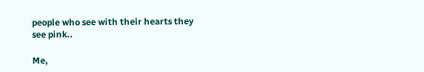people who see with their hearts they see pink..

Me,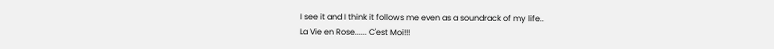I see it and I think it follows me even as a soundrack of my life..
La Vie en Rose...... C'est Moi!!!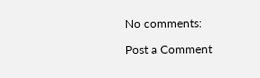No comments:

Post a Comment